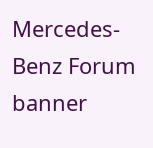Mercedes-Benz Forum banner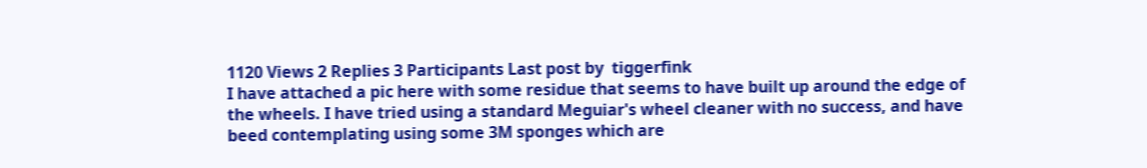1120 Views 2 Replies 3 Participants Last post by  tiggerfink
I have attached a pic here with some residue that seems to have built up around the edge of the wheels. I have tried using a standard Meguiar's wheel cleaner with no success, and have beed contemplating using some 3M sponges which are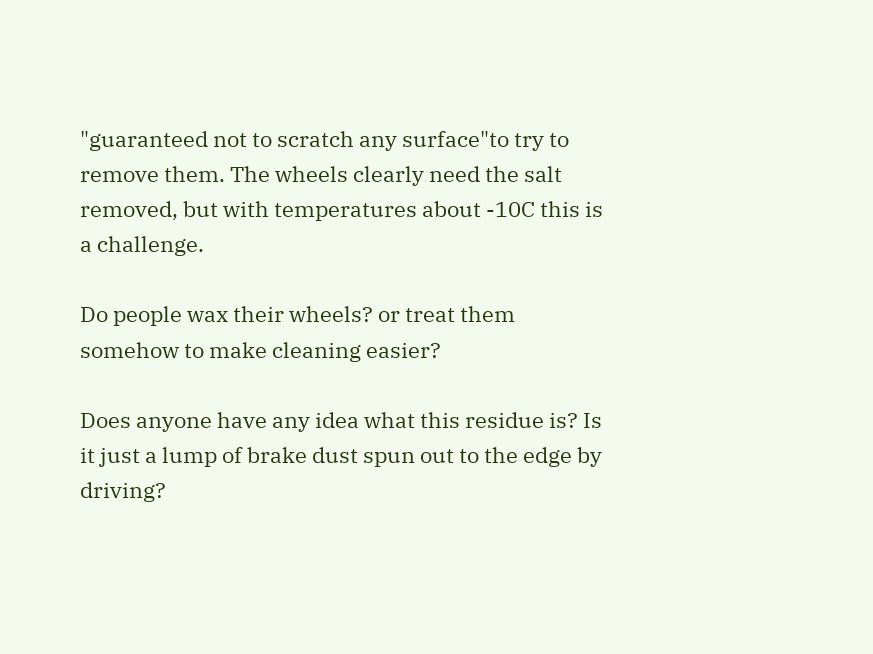"guaranteed not to scratch any surface"to try to remove them. The wheels clearly need the salt removed, but with temperatures about -10C this is a challenge.

Do people wax their wheels? or treat them somehow to make cleaning easier?

Does anyone have any idea what this residue is? Is it just a lump of brake dust spun out to the edge by driving?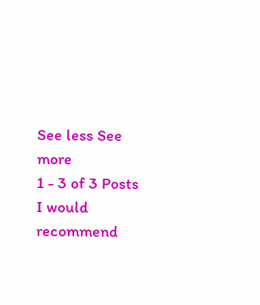See less See more
1 - 3 of 3 Posts
I would recommend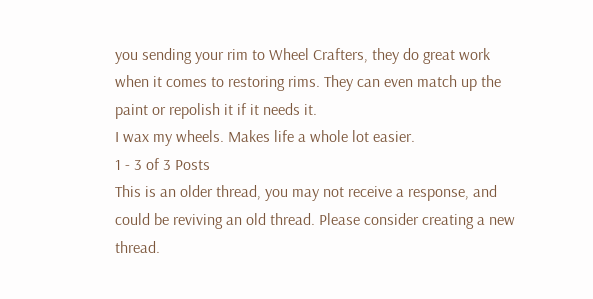you sending your rim to Wheel Crafters, they do great work when it comes to restoring rims. They can even match up the paint or repolish it if it needs it.
I wax my wheels. Makes life a whole lot easier.
1 - 3 of 3 Posts
This is an older thread, you may not receive a response, and could be reviving an old thread. Please consider creating a new thread.